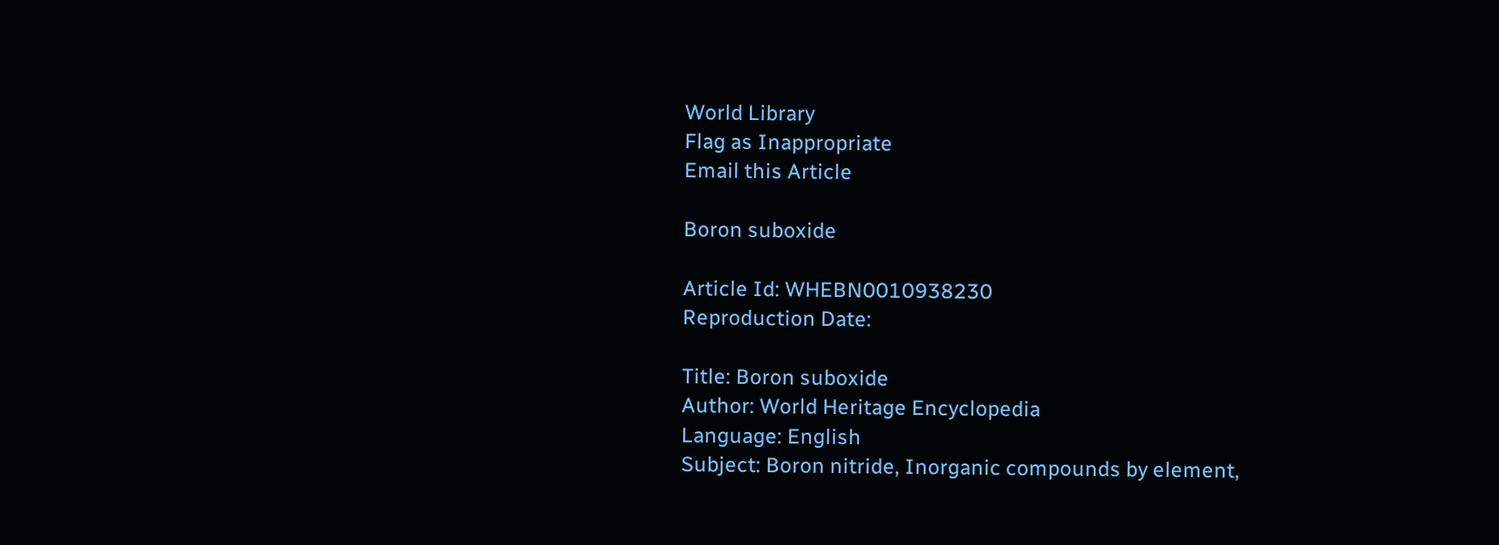World Library
Flag as Inappropriate
Email this Article

Boron suboxide

Article Id: WHEBN0010938230
Reproduction Date:

Title: Boron suboxide
Author: World Heritage Encyclopedia
Language: English
Subject: Boron nitride, Inorganic compounds by element,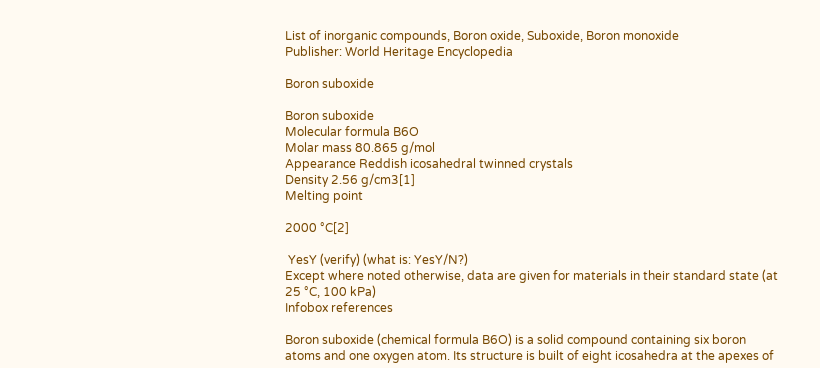List of inorganic compounds, Boron oxide, Suboxide, Boron monoxide
Publisher: World Heritage Encyclopedia

Boron suboxide

Boron suboxide
Molecular formula B6O
Molar mass 80.865 g/mol
Appearance Reddish icosahedral twinned crystals
Density 2.56 g/cm3[1]
Melting point

2000 °C[2]

 YesY (verify) (what is: YesY/N?)
Except where noted otherwise, data are given for materials in their standard state (at 25 °C, 100 kPa)
Infobox references

Boron suboxide (chemical formula B6O) is a solid compound containing six boron atoms and one oxygen atom. Its structure is built of eight icosahedra at the apexes of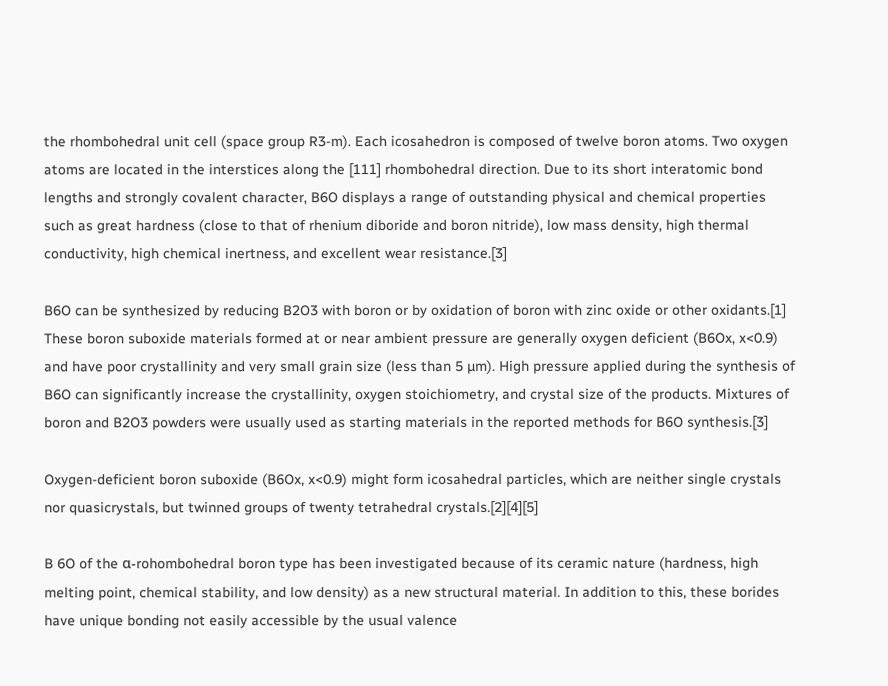the rhombohedral unit cell (space group R3-m). Each icosahedron is composed of twelve boron atoms. Two oxygen atoms are located in the interstices along the [111] rhombohedral direction. Due to its short interatomic bond lengths and strongly covalent character, B6O displays a range of outstanding physical and chemical properties such as great hardness (close to that of rhenium diboride and boron nitride), low mass density, high thermal conductivity, high chemical inertness, and excellent wear resistance.[3]

B6O can be synthesized by reducing B2O3 with boron or by oxidation of boron with zinc oxide or other oxidants.[1] These boron suboxide materials formed at or near ambient pressure are generally oxygen deficient (B6Ox, x<0.9) and have poor crystallinity and very small grain size (less than 5 µm). High pressure applied during the synthesis of B6O can significantly increase the crystallinity, oxygen stoichiometry, and crystal size of the products. Mixtures of boron and B2O3 powders were usually used as starting materials in the reported methods for B6O synthesis.[3]

Oxygen-deficient boron suboxide (B6Ox, x<0.9) might form icosahedral particles, which are neither single crystals nor quasicrystals, but twinned groups of twenty tetrahedral crystals.[2][4][5]

B 6O of the α-rohombohedral boron type has been investigated because of its ceramic nature (hardness, high melting point, chemical stability, and low density) as a new structural material. In addition to this, these borides have unique bonding not easily accessible by the usual valence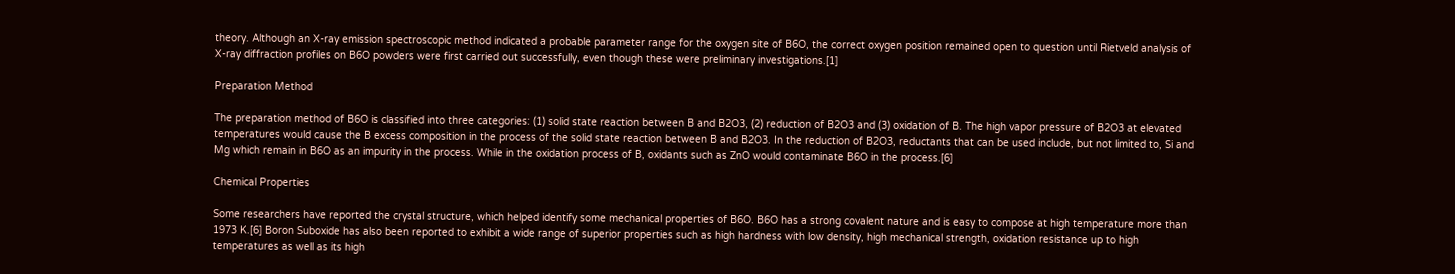theory. Although an X-ray emission spectroscopic method indicated a probable parameter range for the oxygen site of B6O, the correct oxygen position remained open to question until Rietveld analysis of X-ray diffraction profiles on B6O powders were first carried out successfully, even though these were preliminary investigations.[1]

Preparation Method

The preparation method of B6O is classified into three categories: (1) solid state reaction between B and B2O3, (2) reduction of B2O3 and (3) oxidation of B. The high vapor pressure of B2O3 at elevated temperatures would cause the B excess composition in the process of the solid state reaction between B and B2O3. In the reduction of B2O3, reductants that can be used include, but not limited to, Si and Mg which remain in B6O as an impurity in the process. While in the oxidation process of B, oxidants such as ZnO would contaminate B6O in the process.[6]

Chemical Properties

Some researchers have reported the crystal structure, which helped identify some mechanical properties of B6O. B6O has a strong covalent nature and is easy to compose at high temperature more than 1973 K.[6] Boron Suboxide has also been reported to exhibit a wide range of superior properties such as high hardness with low density, high mechanical strength, oxidation resistance up to high temperatures as well as its high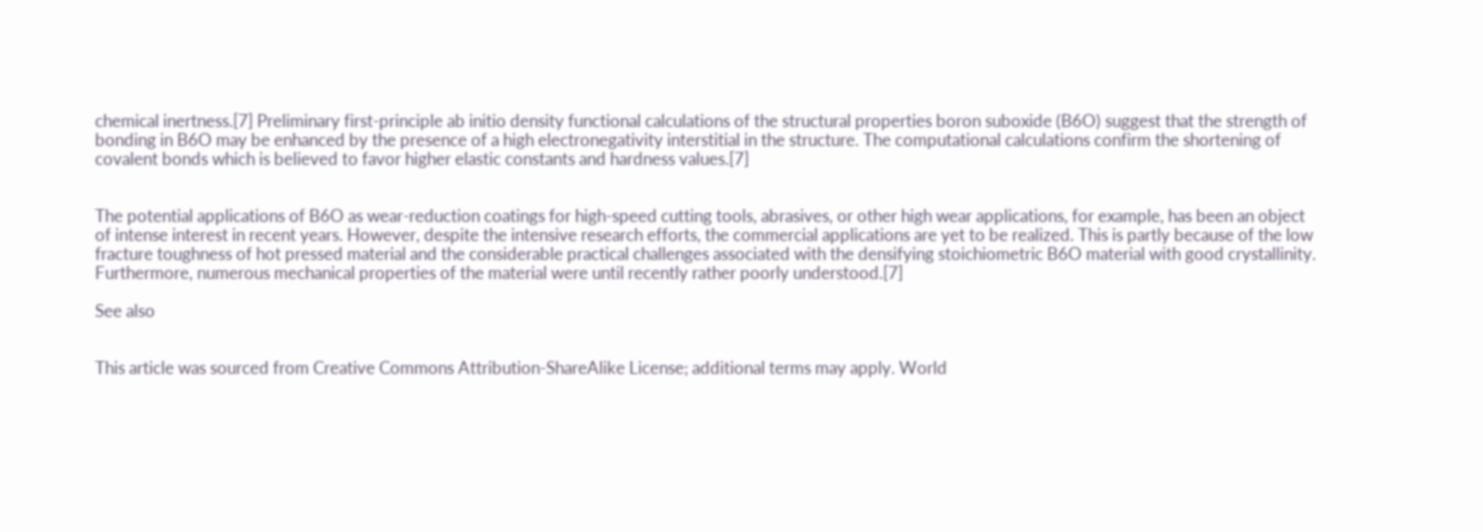chemical inertness.[7] Preliminary first-principle ab initio density functional calculations of the structural properties boron suboxide (B6O) suggest that the strength of bonding in B6O may be enhanced by the presence of a high electronegativity interstitial in the structure. The computational calculations confirm the shortening of covalent bonds which is believed to favor higher elastic constants and hardness values.[7]


The potential applications of B6O as wear-reduction coatings for high-speed cutting tools, abrasives, or other high wear applications, for example, has been an object of intense interest in recent years. However, despite the intensive research efforts, the commercial applications are yet to be realized. This is partly because of the low fracture toughness of hot pressed material and the considerable practical challenges associated with the densifying stoichiometric B6O material with good crystallinity. Furthermore, numerous mechanical properties of the material were until recently rather poorly understood.[7]

See also


This article was sourced from Creative Commons Attribution-ShareAlike License; additional terms may apply. World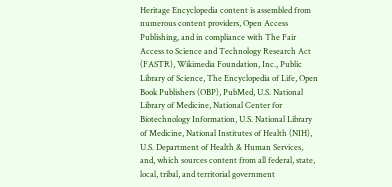Heritage Encyclopedia content is assembled from numerous content providers, Open Access Publishing, and in compliance with The Fair Access to Science and Technology Research Act (FASTR), Wikimedia Foundation, Inc., Public Library of Science, The Encyclopedia of Life, Open Book Publishers (OBP), PubMed, U.S. National Library of Medicine, National Center for Biotechnology Information, U.S. National Library of Medicine, National Institutes of Health (NIH), U.S. Department of Health & Human Services, and, which sources content from all federal, state, local, tribal, and territorial government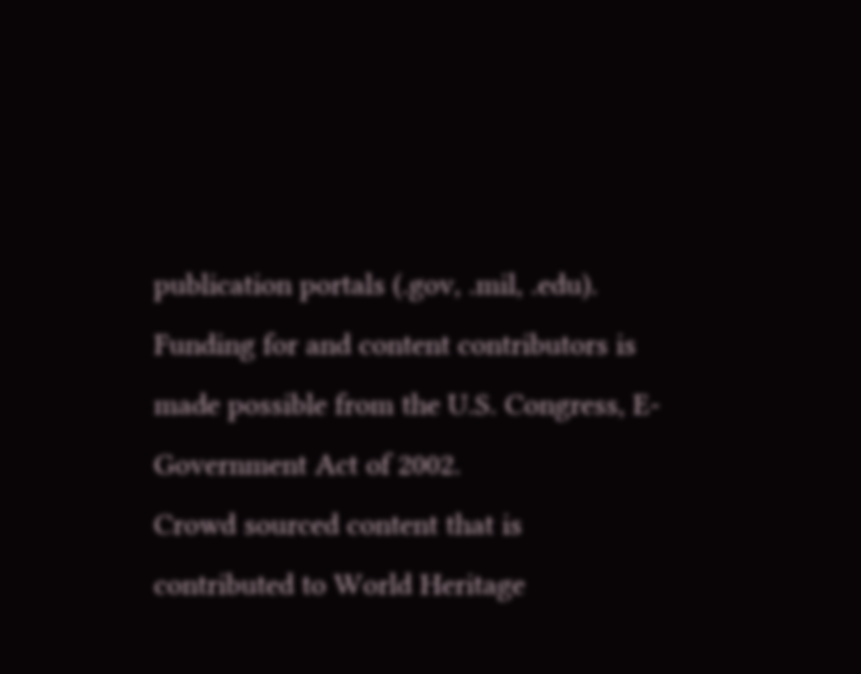publication portals (.gov, .mil, .edu). Funding for and content contributors is made possible from the U.S. Congress, E-Government Act of 2002.
Crowd sourced content that is contributed to World Heritage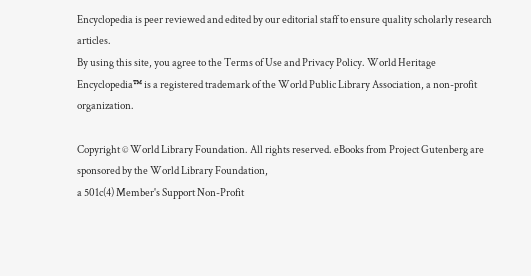Encyclopedia is peer reviewed and edited by our editorial staff to ensure quality scholarly research articles.
By using this site, you agree to the Terms of Use and Privacy Policy. World Heritage Encyclopedia™ is a registered trademark of the World Public Library Association, a non-profit organization.

Copyright © World Library Foundation. All rights reserved. eBooks from Project Gutenberg are sponsored by the World Library Foundation,
a 501c(4) Member's Support Non-Profit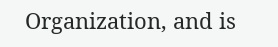Organization, and is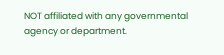NOT affiliated with any governmental agency or department.